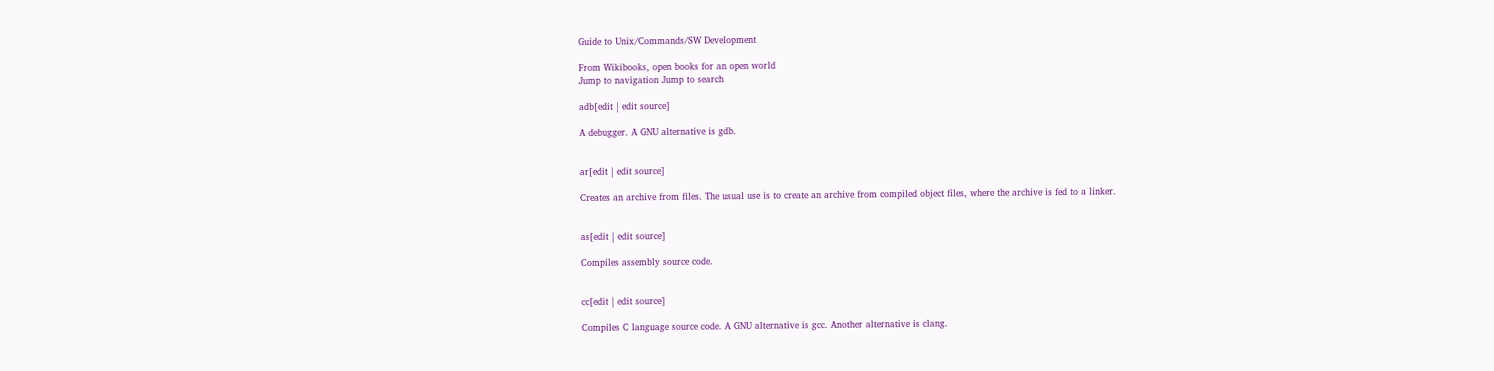Guide to Unix/Commands/SW Development

From Wikibooks, open books for an open world
Jump to navigation Jump to search

adb[edit | edit source]

A debugger. A GNU alternative is gdb.


ar[edit | edit source]

Creates an archive from files. The usual use is to create an archive from compiled object files, where the archive is fed to a linker.


as[edit | edit source]

Compiles assembly source code.


cc[edit | edit source]

Compiles C language source code. A GNU alternative is gcc. Another alternative is clang.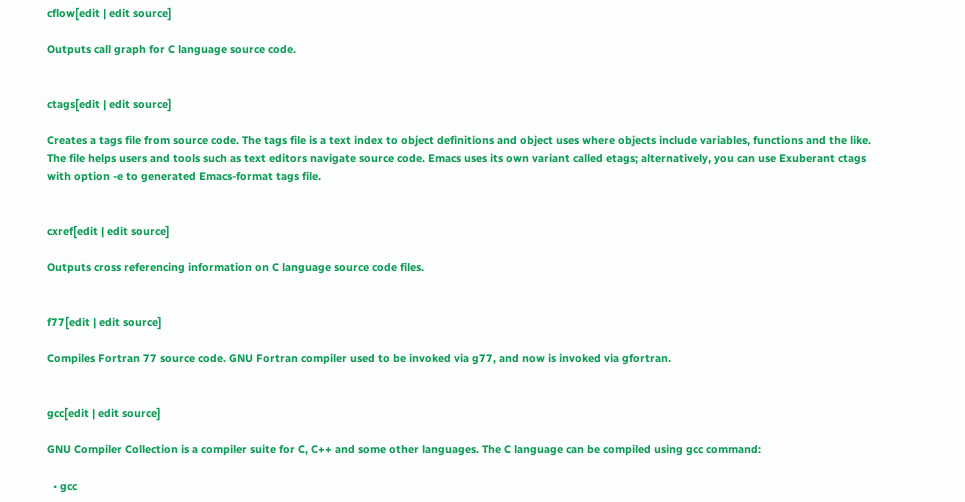cflow[edit | edit source]

Outputs call graph for C language source code.


ctags[edit | edit source]

Creates a tags file from source code. The tags file is a text index to object definitions and object uses where objects include variables, functions and the like. The file helps users and tools such as text editors navigate source code. Emacs uses its own variant called etags; alternatively, you can use Exuberant ctags with option -e to generated Emacs-format tags file.


cxref[edit | edit source]

Outputs cross referencing information on C language source code files.


f77[edit | edit source]

Compiles Fortran 77 source code. GNU Fortran compiler used to be invoked via g77, and now is invoked via gfortran.


gcc[edit | edit source]

GNU Compiler Collection is a compiler suite for C, C++ and some other languages. The C language can be compiled using gcc command:

  • gcc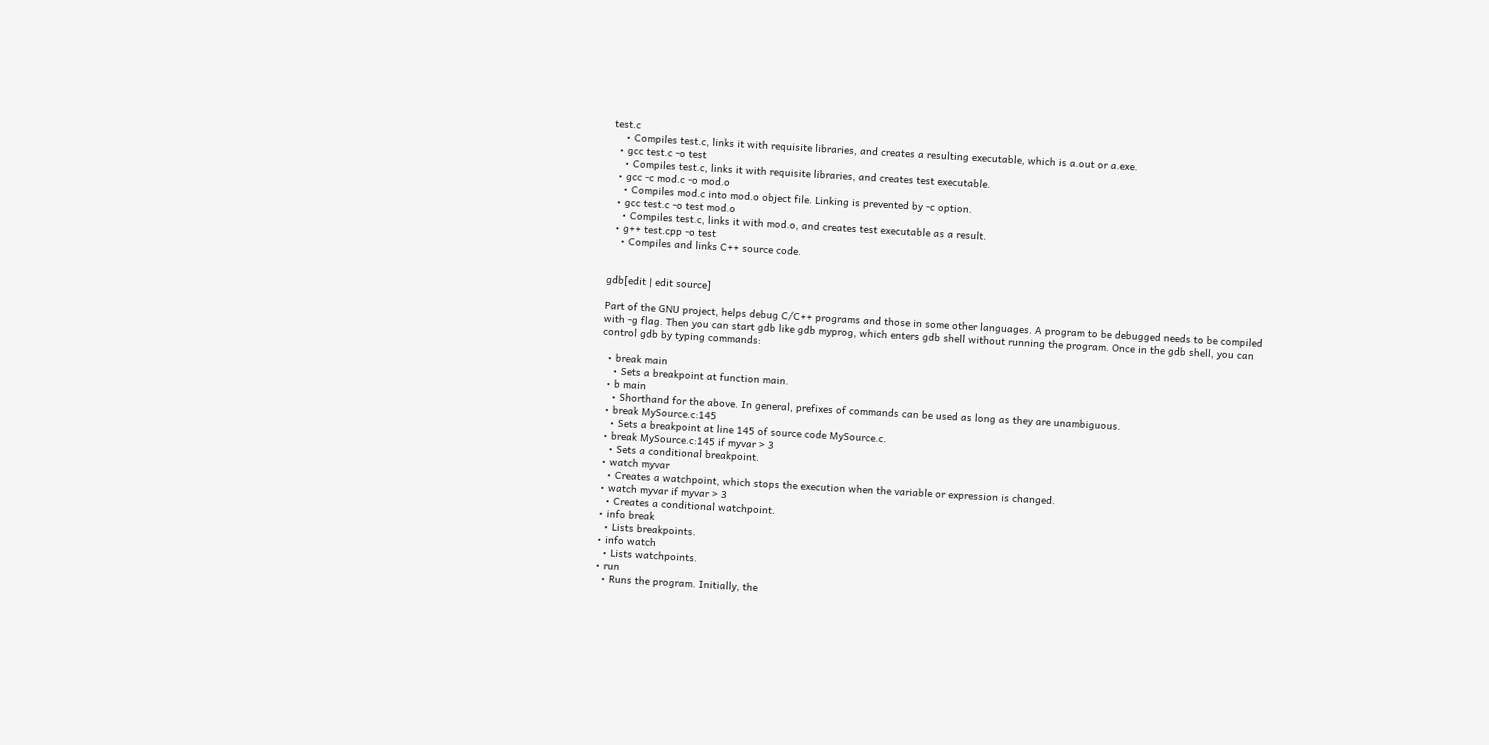test.c
    • Compiles test.c, links it with requisite libraries, and creates a resulting executable, which is a.out or a.exe.
  • gcc test.c -o test
    • Compiles test.c, links it with requisite libraries, and creates test executable.
  • gcc -c mod.c -o mod.o
    • Compiles mod.c into mod.o object file. Linking is prevented by -c option.
  • gcc test.c -o test mod.o
    • Compiles test.c, links it with mod.o, and creates test executable as a result.
  • g++ test.cpp -o test
    • Compiles and links C++ source code.


gdb[edit | edit source]

Part of the GNU project, helps debug C/C++ programs and those in some other languages. A program to be debugged needs to be compiled with -g flag. Then you can start gdb like gdb myprog, which enters gdb shell without running the program. Once in the gdb shell, you can control gdb by typing commands:

  • break main
    • Sets a breakpoint at function main.
  • b main
    • Shorthand for the above. In general, prefixes of commands can be used as long as they are unambiguous.
  • break MySource.c:145
    • Sets a breakpoint at line 145 of source code MySource.c.
  • break MySource.c:145 if myvar > 3
    • Sets a conditional breakpoint.
  • watch myvar
    • Creates a watchpoint, which stops the execution when the variable or expression is changed.
  • watch myvar if myvar > 3
    • Creates a conditional watchpoint.
  • info break
    • Lists breakpoints.
  • info watch
    • Lists watchpoints.
  • run
    • Runs the program. Initially, the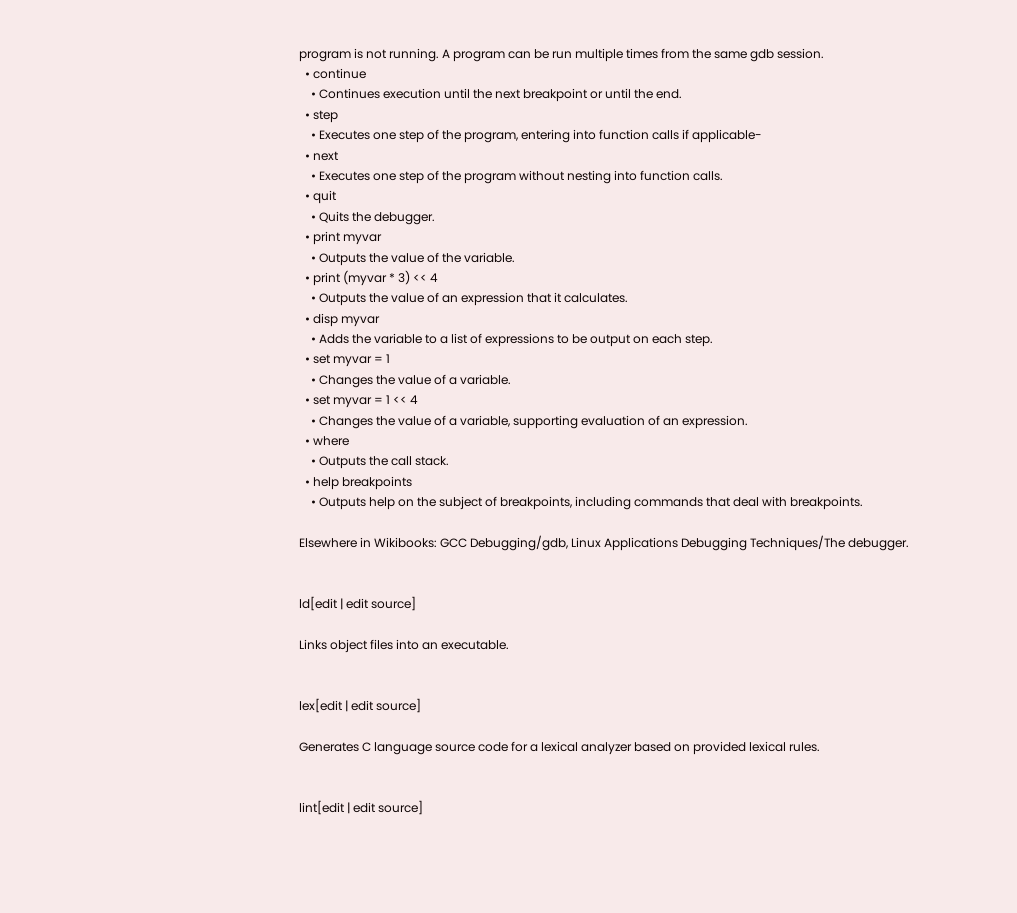program is not running. A program can be run multiple times from the same gdb session.
  • continue
    • Continues execution until the next breakpoint or until the end.
  • step
    • Executes one step of the program, entering into function calls if applicable-
  • next
    • Executes one step of the program without nesting into function calls.
  • quit
    • Quits the debugger.
  • print myvar
    • Outputs the value of the variable.
  • print (myvar * 3) << 4
    • Outputs the value of an expression that it calculates.
  • disp myvar
    • Adds the variable to a list of expressions to be output on each step.
  • set myvar = 1
    • Changes the value of a variable.
  • set myvar = 1 << 4
    • Changes the value of a variable, supporting evaluation of an expression.
  • where
    • Outputs the call stack.
  • help breakpoints
    • Outputs help on the subject of breakpoints, including commands that deal with breakpoints.

Elsewhere in Wikibooks: GCC Debugging/gdb, Linux Applications Debugging Techniques/The debugger.


ld[edit | edit source]

Links object files into an executable.


lex[edit | edit source]

Generates C language source code for a lexical analyzer based on provided lexical rules.


lint[edit | edit source]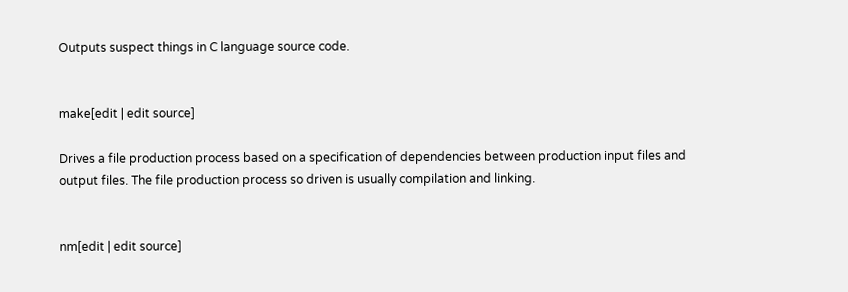Outputs suspect things in C language source code.


make[edit | edit source]

Drives a file production process based on a specification of dependencies between production input files and output files. The file production process so driven is usually compilation and linking.


nm[edit | edit source]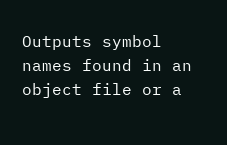Outputs symbol names found in an object file or a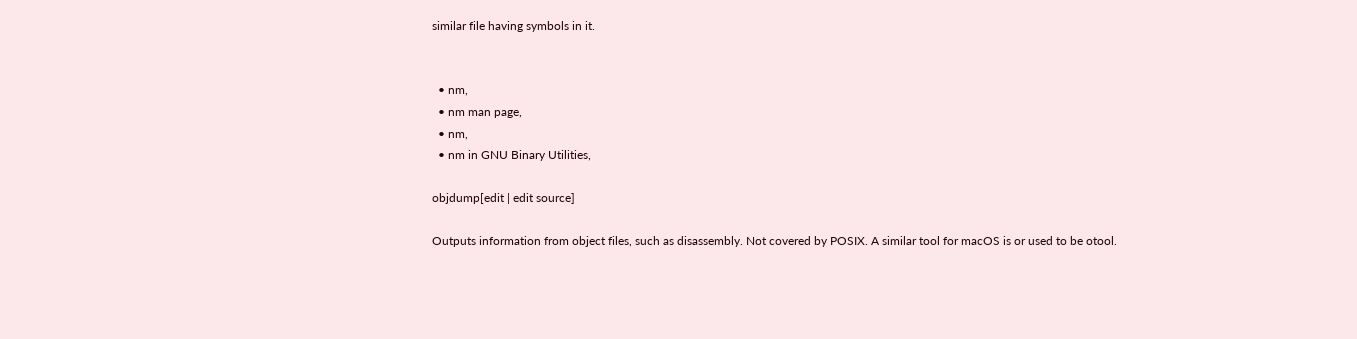similar file having symbols in it.


  • nm,
  • nm man page,
  • nm,
  • nm in GNU Binary Utilities,

objdump[edit | edit source]

Outputs information from object files, such as disassembly. Not covered by POSIX. A similar tool for macOS is or used to be otool.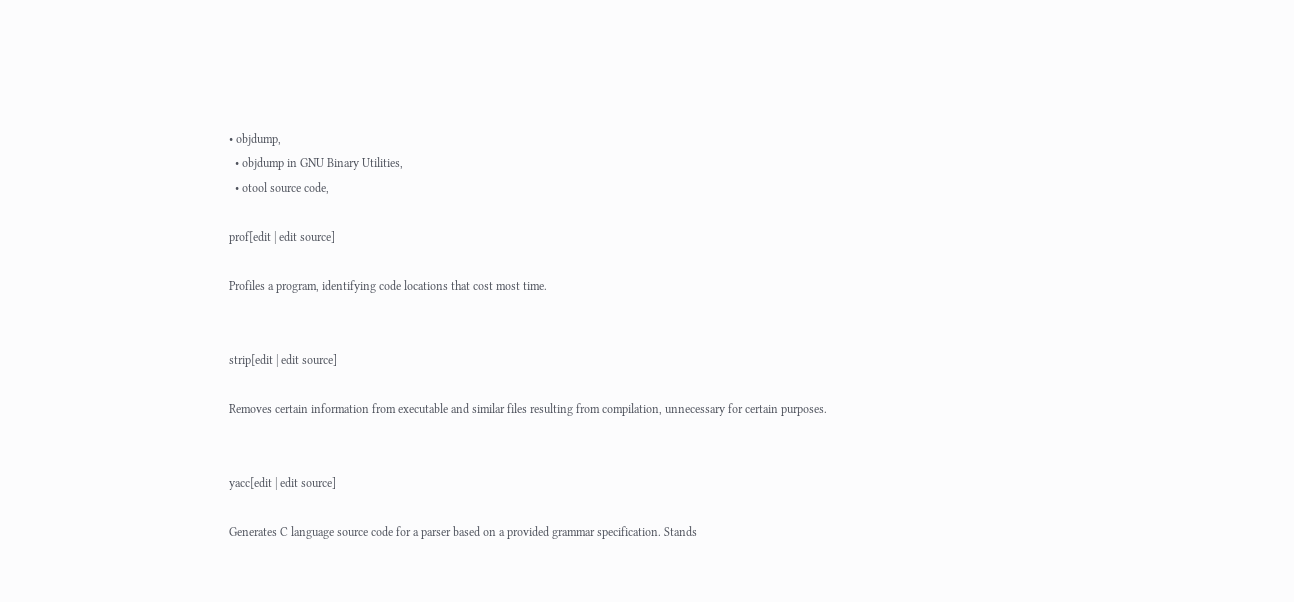• objdump,
  • objdump in GNU Binary Utilities,
  • otool source code,

prof[edit | edit source]

Profiles a program, identifying code locations that cost most time.


strip[edit | edit source]

Removes certain information from executable and similar files resulting from compilation, unnecessary for certain purposes.


yacc[edit | edit source]

Generates C language source code for a parser based on a provided grammar specification. Stands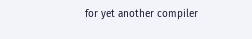for yet another compiler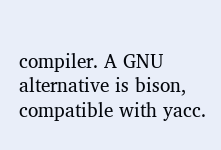compiler. A GNU alternative is bison, compatible with yacc.